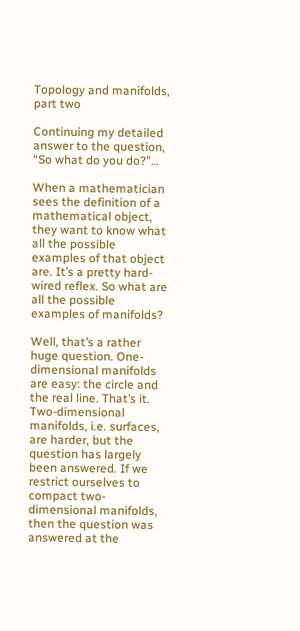Topology and manifolds, part two

Continuing my detailed answer to the question, “So what do you do?”…

When a mathematician sees the definition of a mathematical object, they want to know what all the possible examples of that object are. It’s a pretty hard-wired reflex. So what are all the possible examples of manifolds?

Well, that’s a rather huge question. One-dimensional manifolds are easy: the circle and the real line. That’s it. Two-dimensional manifolds, i.e. surfaces, are harder, but the question has largely been answered. If we restrict ourselves to compact two-dimensional manifolds, then the question was answered at the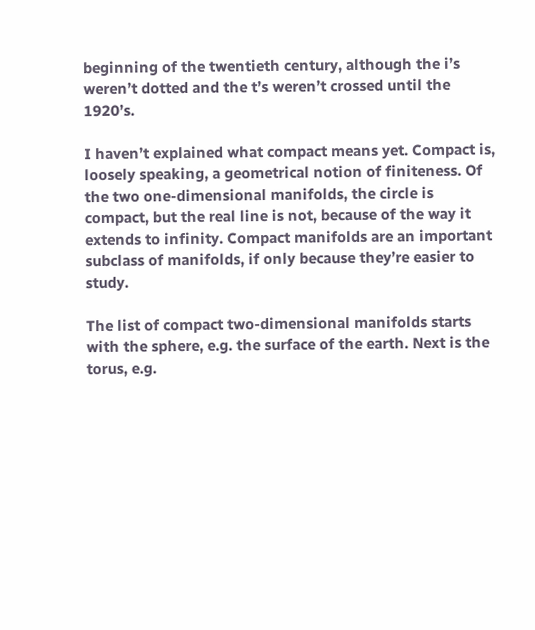beginning of the twentieth century, although the i’s weren’t dotted and the t’s weren’t crossed until the 1920’s.

I haven’t explained what compact means yet. Compact is, loosely speaking, a geometrical notion of finiteness. Of the two one-dimensional manifolds, the circle is compact, but the real line is not, because of the way it extends to infinity. Compact manifolds are an important subclass of manifolds, if only because they’re easier to study.

The list of compact two-dimensional manifolds starts with the sphere, e.g. the surface of the earth. Next is the torus, e.g.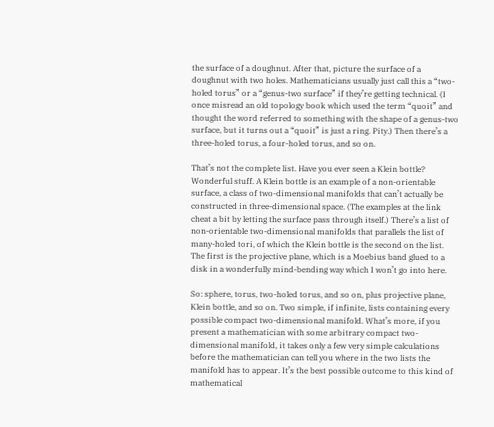the surface of a doughnut. After that, picture the surface of a doughnut with two holes. Mathematicians usually just call this a “two-holed torus” or a “genus-two surface” if they’re getting technical. (I once misread an old topology book which used the term “quoit” and thought the word referred to something with the shape of a genus-two surface, but it turns out a “quoit” is just a ring. Pity.) Then there’s a three-holed torus, a four-holed torus, and so on.

That’s not the complete list. Have you ever seen a Klein bottle? Wonderful stuff. A Klein bottle is an example of a non-orientable surface, a class of two-dimensional manifolds that can’t actually be constructed in three-dimensional space. (The examples at the link cheat a bit by letting the surface pass through itself.) There’s a list of non-orientable two-dimensional manifolds that parallels the list of many-holed tori, of which the Klein bottle is the second on the list. The first is the projective plane, which is a Moebius band glued to a disk in a wonderfully mind-bending way which I won’t go into here.

So: sphere, torus, two-holed torus, and so on, plus projective plane, Klein bottle, and so on. Two simple, if infinite, lists containing every possible compact two-dimensional manifold. What’s more, if you present a mathematician with some arbitrary compact two-dimensional manifold, it takes only a few very simple calculations before the mathematician can tell you where in the two lists the manifold has to appear. It’s the best possible outcome to this kind of mathematical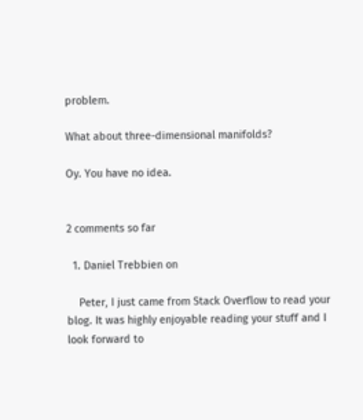problem.

What about three-dimensional manifolds?

Oy. You have no idea.


2 comments so far

  1. Daniel Trebbien on

    Peter, I just came from Stack Overflow to read your blog. It was highly enjoyable reading your stuff and I look forward to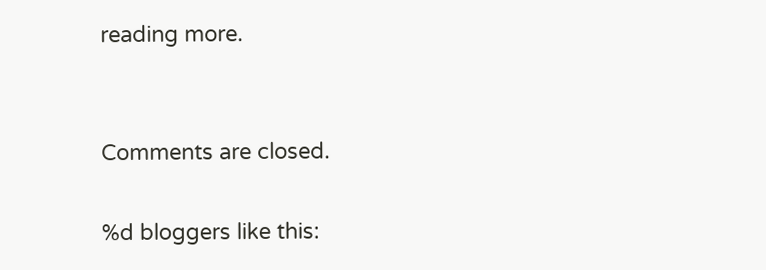reading more.


Comments are closed.

%d bloggers like this: